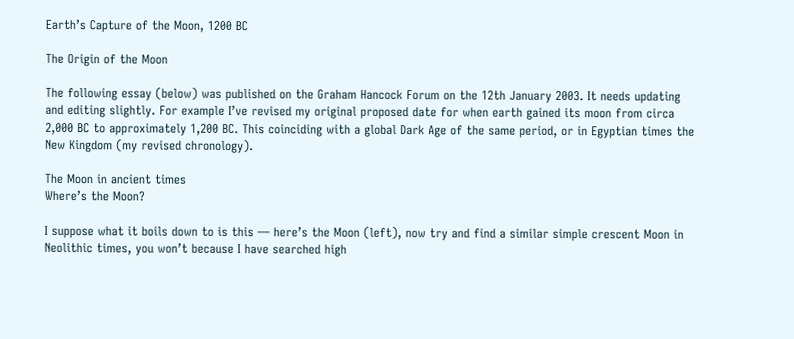Earth’s Capture of the Moon, 1200 BC

The Origin of the Moon

The following essay (below) was published on the Graham Hancock Forum on the 12th January 2003. It needs updating and editing slightly. For example I’ve revised my original proposed date for when earth gained its moon from circa 2,000 BC to approximately 1,200 BC. This coinciding with a global Dark Age of the same period, or in Egyptian times the New Kingdom (my revised chronology).

The Moon in ancient times
Where’s the Moon?

I suppose what it boils down to is this — here’s the Moon (left), now try and find a similar simple crescent Moon in Neolithic times, you won’t because I have searched high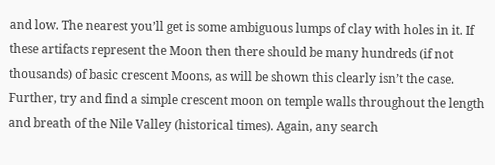and low. The nearest you’ll get is some ambiguous lumps of clay with holes in it. If these artifacts represent the Moon then there should be many hundreds (if not thousands) of basic crescent Moons, as will be shown this clearly isn’t the case. Further, try and find a simple crescent moon on temple walls throughout the length and breath of the Nile Valley (historical times). Again, any search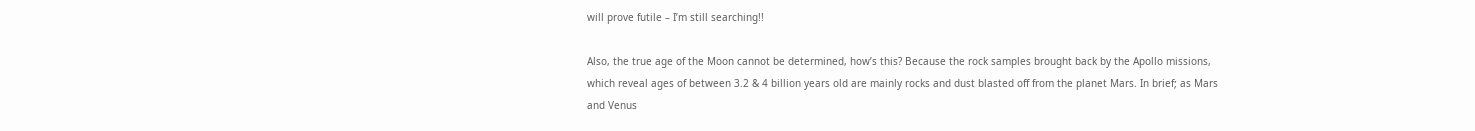will prove futile – I’m still searching!!

Also, the true age of the Moon cannot be determined, how’s this? Because the rock samples brought back by the Apollo missions, which reveal ages of between 3.2 & 4 billion years old are mainly rocks and dust blasted off from the planet Mars. In brief; as Mars and Venus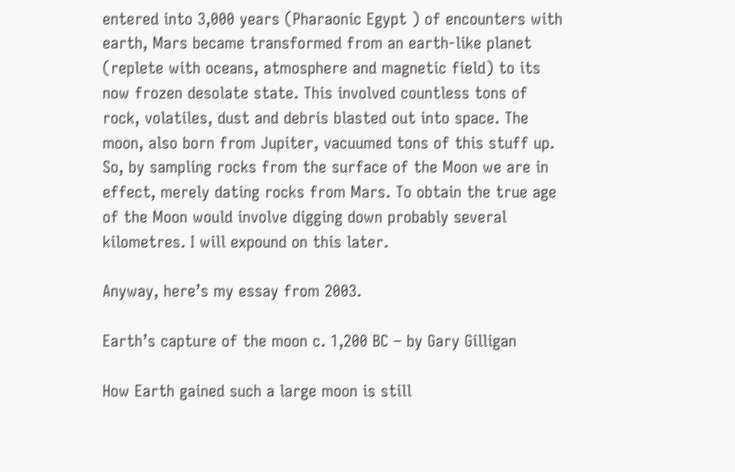entered into 3,000 years (Pharaonic Egypt ) of encounters with earth, Mars became transformed from an earth-like planet (replete with oceans, atmosphere and magnetic field) to its now frozen desolate state. This involved countless tons of rock, volatiles, dust and debris blasted out into space. The moon, also born from Jupiter, vacuumed tons of this stuff up. So, by sampling rocks from the surface of the Moon we are in effect, merely dating rocks from Mars. To obtain the true age of the Moon would involve digging down probably several kilometres. I will expound on this later.

Anyway, here’s my essay from 2003.

Earth’s capture of the moon c. 1,200 BC – by Gary Gilligan

How Earth gained such a large moon is still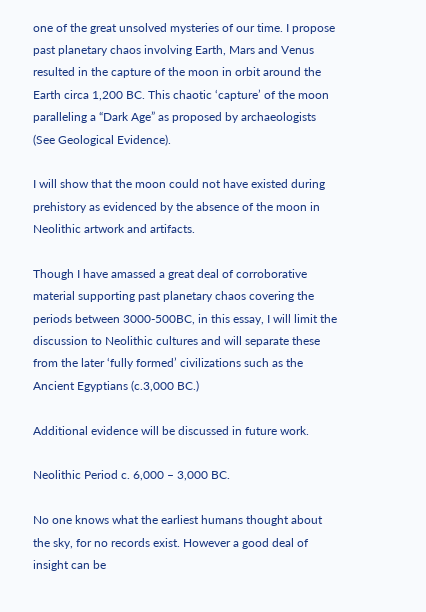one of the great unsolved mysteries of our time. I propose past planetary chaos involving Earth, Mars and Venus resulted in the capture of the moon in orbit around the Earth circa 1,200 BC. This chaotic ‘capture’ of the moon paralleling a “Dark Age” as proposed by archaeologists (See Geological Evidence).

I will show that the moon could not have existed during prehistory as evidenced by the absence of the moon in Neolithic artwork and artifacts.

Though I have amassed a great deal of corroborative material supporting past planetary chaos covering the periods between 3000-500BC, in this essay, I will limit the discussion to Neolithic cultures and will separate these from the later ‘fully formed’ civilizations such as the Ancient Egyptians (c.3,000 BC.)

Additional evidence will be discussed in future work.

Neolithic Period c. 6,000 – 3,000 BC.

No one knows what the earliest humans thought about the sky, for no records exist. However a good deal of insight can be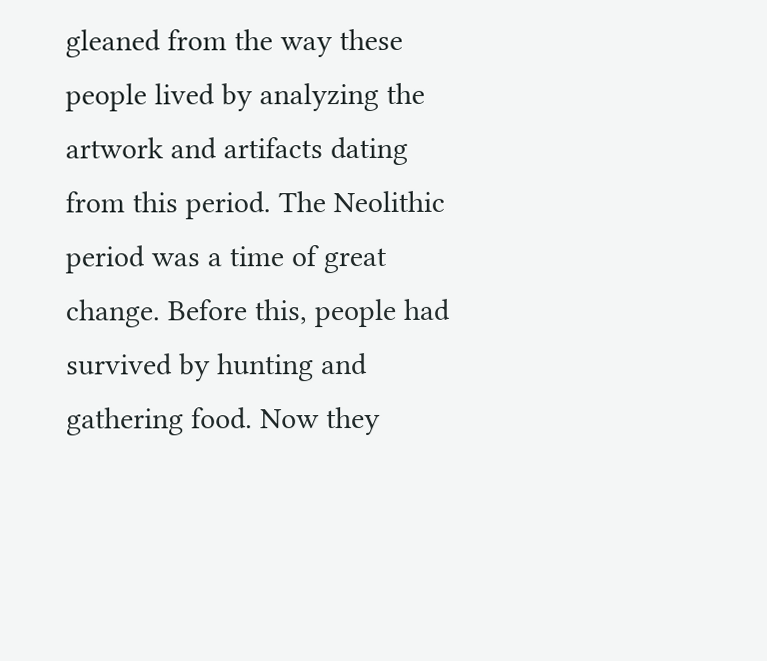gleaned from the way these people lived by analyzing the artwork and artifacts dating from this period. The Neolithic period was a time of great change. Before this, people had survived by hunting and gathering food. Now they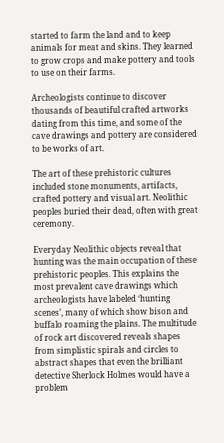started to farm the land and to keep animals for meat and skins. They learned to grow crops and make pottery and tools to use on their farms.

Archeologists continue to discover thousands of beautiful crafted artworks dating from this time, and some of the cave drawings and pottery are considered to be works of art.

The art of these prehistoric cultures included stone monuments, artifacts, crafted pottery and visual art. Neolithic peoples buried their dead, often with great ceremony.

Everyday Neolithic objects reveal that hunting was the main occupation of these prehistoric peoples. This explains the most prevalent cave drawings which archeologists have labeled ‘hunting scenes’, many of which show bison and buffalo roaming the plains. The multitude of rock art discovered reveals shapes from simplistic spirals and circles to abstract shapes that even the brilliant detective Sherlock Holmes would have a problem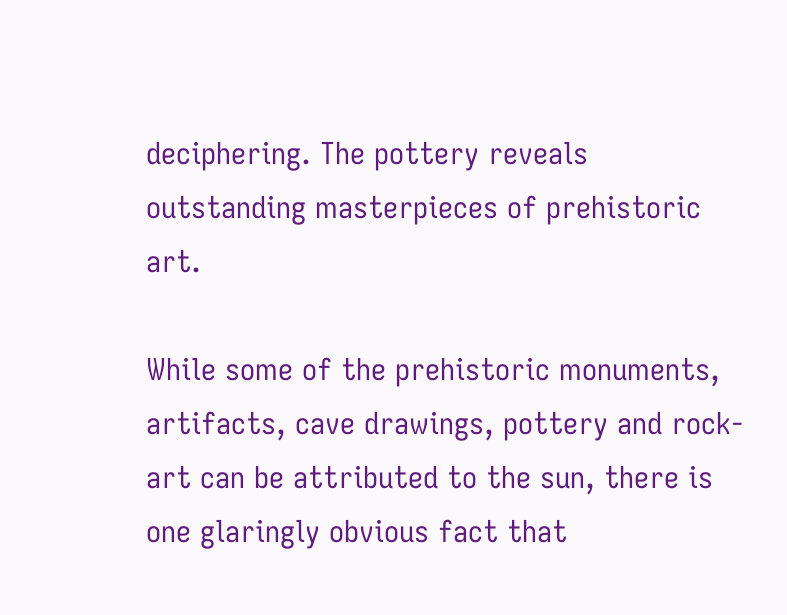deciphering. The pottery reveals outstanding masterpieces of prehistoric art.

While some of the prehistoric monuments, artifacts, cave drawings, pottery and rock-art can be attributed to the sun, there is one glaringly obvious fact that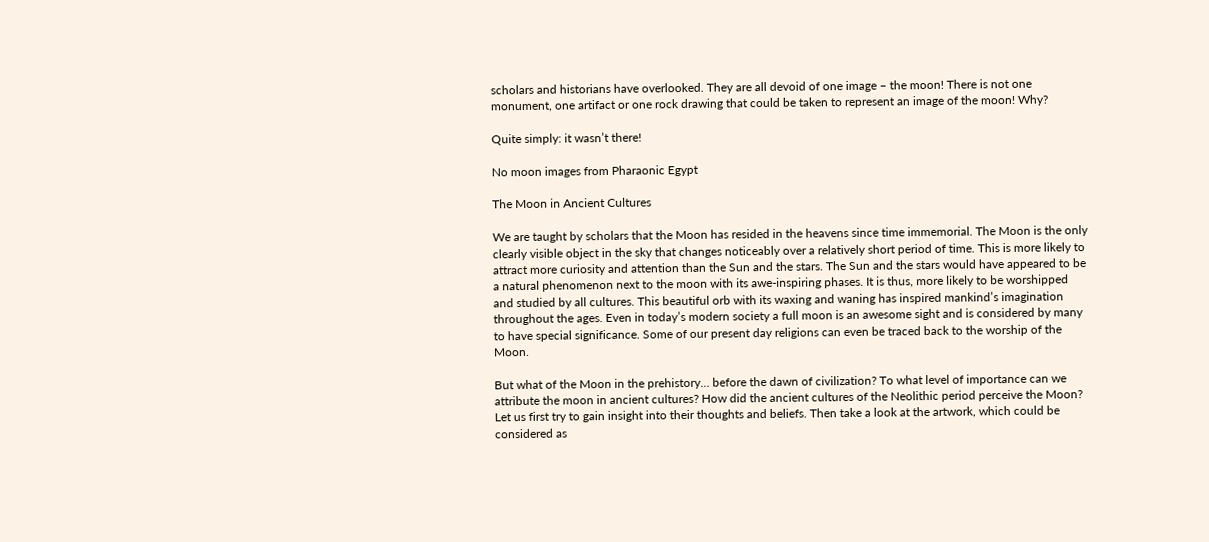scholars and historians have overlooked. They are all devoid of one image – the moon! There is not one monument, one artifact or one rock drawing that could be taken to represent an image of the moon! Why?

Quite simply: it wasn’t there!

No moon images from Pharaonic Egypt

The Moon in Ancient Cultures

We are taught by scholars that the Moon has resided in the heavens since time immemorial. The Moon is the only clearly visible object in the sky that changes noticeably over a relatively short period of time. This is more likely to attract more curiosity and attention than the Sun and the stars. The Sun and the stars would have appeared to be a natural phenomenon next to the moon with its awe-inspiring phases. It is thus, more likely to be worshipped and studied by all cultures. This beautiful orb with its waxing and waning has inspired mankind’s imagination throughout the ages. Even in today’s modern society a full moon is an awesome sight and is considered by many to have special significance. Some of our present day religions can even be traced back to the worship of the Moon.

But what of the Moon in the prehistory… before the dawn of civilization? To what level of importance can we attribute the moon in ancient cultures? How did the ancient cultures of the Neolithic period perceive the Moon? Let us first try to gain insight into their thoughts and beliefs. Then take a look at the artwork, which could be considered as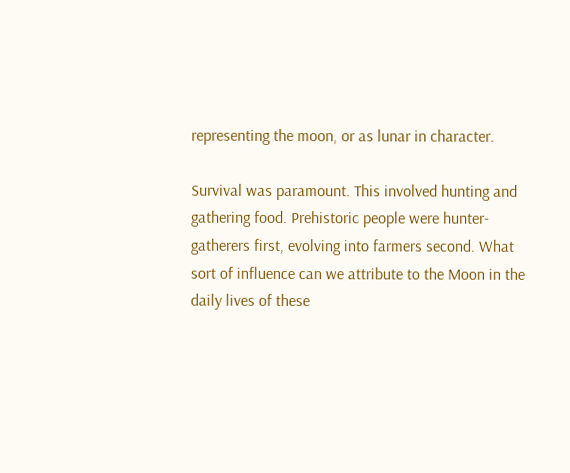representing the moon, or as lunar in character.

Survival was paramount. This involved hunting and gathering food. Prehistoric people were hunter-gatherers first, evolving into farmers second. What sort of influence can we attribute to the Moon in the daily lives of these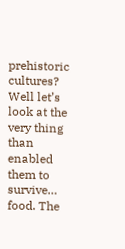prehistoric cultures? Well let’s look at the very thing than enabled them to survive… food. The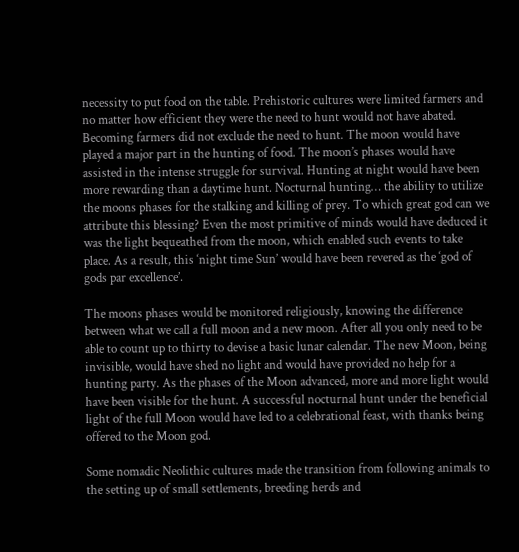necessity to put food on the table. Prehistoric cultures were limited farmers and no matter how efficient they were the need to hunt would not have abated. Becoming farmers did not exclude the need to hunt. The moon would have played a major part in the hunting of food. The moon’s phases would have assisted in the intense struggle for survival. Hunting at night would have been more rewarding than a daytime hunt. Nocturnal hunting… the ability to utilize the moons phases for the stalking and killing of prey. To which great god can we attribute this blessing? Even the most primitive of minds would have deduced it was the light bequeathed from the moon, which enabled such events to take place. As a result, this ‘night time Sun’ would have been revered as the ‘god of gods par excellence’.

The moons phases would be monitored religiously, knowing the difference between what we call a full moon and a new moon. After all you only need to be able to count up to thirty to devise a basic lunar calendar. The new Moon, being invisible, would have shed no light and would have provided no help for a hunting party. As the phases of the Moon advanced, more and more light would have been visible for the hunt. A successful nocturnal hunt under the beneficial light of the full Moon would have led to a celebrational feast, with thanks being offered to the Moon god.

Some nomadic Neolithic cultures made the transition from following animals to the setting up of small settlements, breeding herds and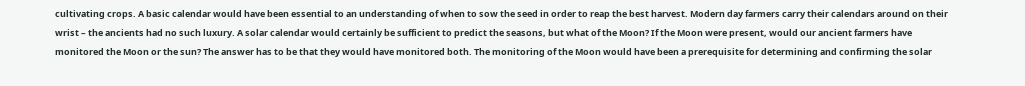cultivating crops. A basic calendar would have been essential to an understanding of when to sow the seed in order to reap the best harvest. Modern day farmers carry their calendars around on their wrist – the ancients had no such luxury. A solar calendar would certainly be sufficient to predict the seasons, but what of the Moon? If the Moon were present, would our ancient farmers have monitored the Moon or the sun? The answer has to be that they would have monitored both. The monitoring of the Moon would have been a prerequisite for determining and confirming the solar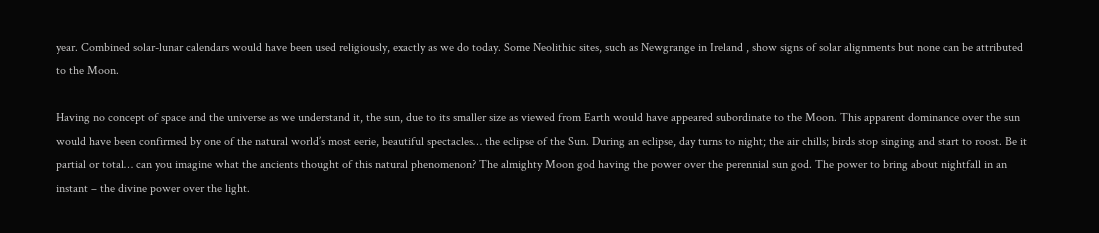year. Combined solar-lunar calendars would have been used religiously, exactly as we do today. Some Neolithic sites, such as Newgrange in Ireland , show signs of solar alignments but none can be attributed to the Moon.

Having no concept of space and the universe as we understand it, the sun, due to its smaller size as viewed from Earth would have appeared subordinate to the Moon. This apparent dominance over the sun would have been confirmed by one of the natural world’s most eerie, beautiful spectacles… the eclipse of the Sun. During an eclipse, day turns to night; the air chills; birds stop singing and start to roost. Be it partial or total… can you imagine what the ancients thought of this natural phenomenon? The almighty Moon god having the power over the perennial sun god. The power to bring about nightfall in an instant – the divine power over the light.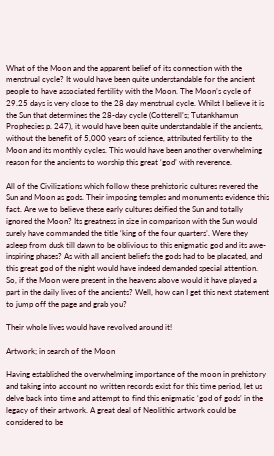What of the Moon and the apparent belief of its connection with the menstrual cycle? It would have been quite understandable for the ancient people to have associated fertility with the Moon. The Moon’s cycle of 29.25 days is very close to the 28 day menstrual cycle. Whilst I believe it is the Sun that determines the 28-day cycle (Cotterell’s; Tutankhamun Prophecies p. 247), it would have been quite understandable if the ancients, without the benefit of 5,000 years of science, attributed fertility to the Moon and its monthly cycles. This would have been another overwhelming reason for the ancients to worship this great ‘god’ with reverence.

All of the Civilizations which follow these prehistoric cultures revered the Sun and Moon as gods. Their imposing temples and monuments evidence this fact. Are we to believe these early cultures deified the Sun and totally ignored the Moon? Its greatness in size in comparison with the Sun would surely have commanded the title ‘king of the four quarters’. Were they asleep from dusk till dawn to be oblivious to this enigmatic god and its awe-inspiring phases? As with all ancient beliefs the gods had to be placated, and this great god of the night would have indeed demanded special attention. So, if the Moon were present in the heavens above would it have played a part in the daily lives of the ancients? Well, how can I get this next statement to jump off the page and grab you?

Their whole lives would have revolved around it!

Artwork; in search of the Moon

Having established the overwhelming importance of the moon in prehistory and taking into account no written records exist for this time period, let us delve back into time and attempt to find this enigmatic ‘god of gods’ in the legacy of their artwork. A great deal of Neolithic artwork could be considered to be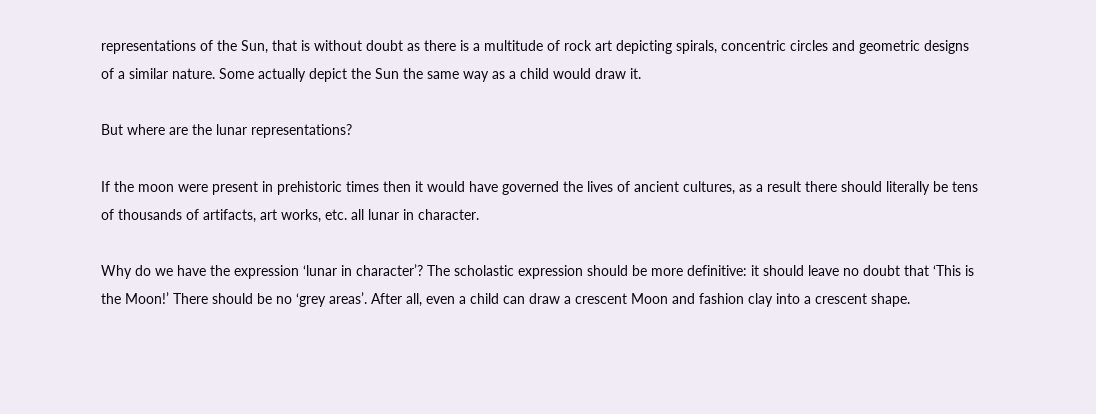representations of the Sun, that is without doubt as there is a multitude of rock art depicting spirals, concentric circles and geometric designs of a similar nature. Some actually depict the Sun the same way as a child would draw it.

But where are the lunar representations?

If the moon were present in prehistoric times then it would have governed the lives of ancient cultures, as a result there should literally be tens of thousands of artifacts, art works, etc. all lunar in character.

Why do we have the expression ‘lunar in character’? The scholastic expression should be more definitive: it should leave no doubt that ‘This is the Moon!’ There should be no ‘grey areas’. After all, even a child can draw a crescent Moon and fashion clay into a crescent shape.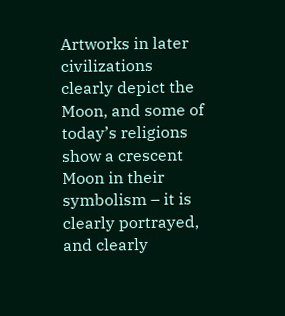Artworks in later civilizations clearly depict the Moon, and some of today’s religions show a crescent Moon in their symbolism – it is clearly portrayed, and clearly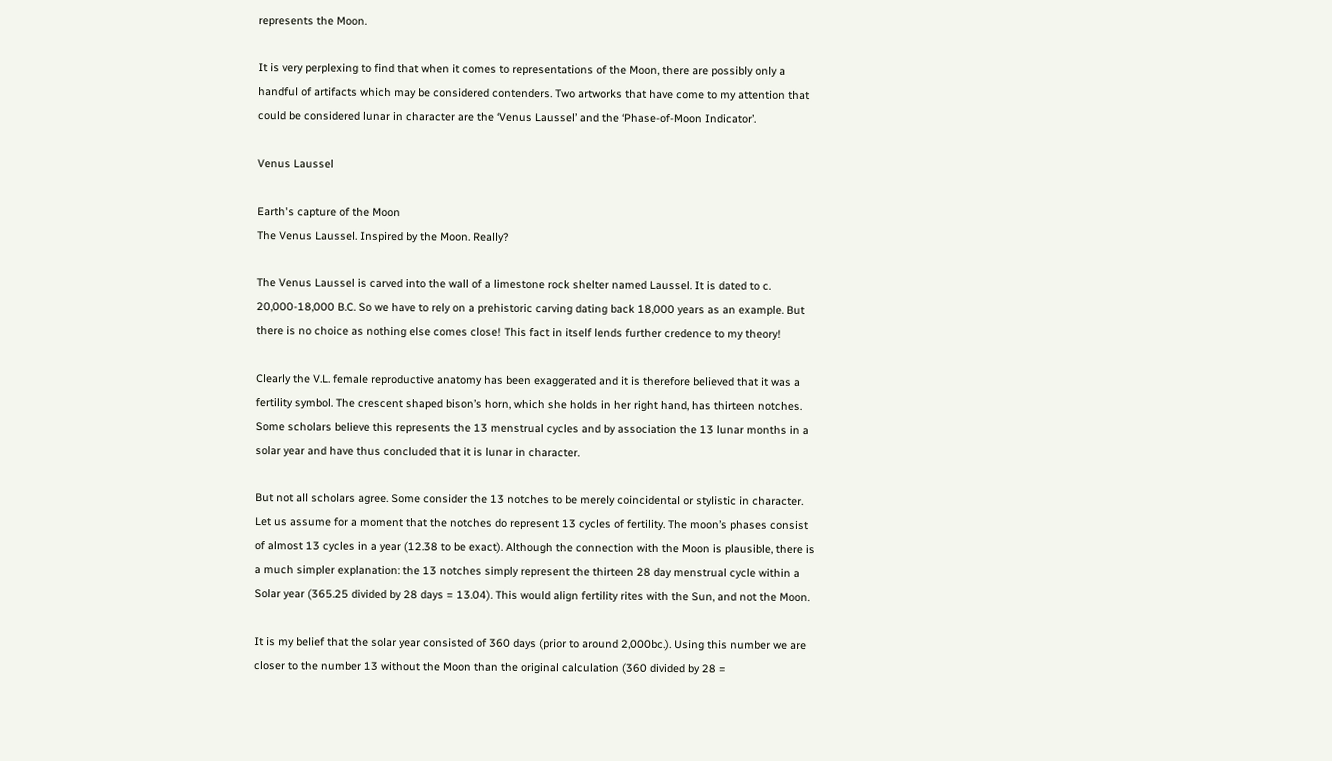represents the Moon.

It is very perplexing to find that when it comes to representations of the Moon, there are possibly only a handful of artifacts which may be considered contenders. Two artworks that have come to my attention that could be considered lunar in character are the ‘Venus Laussel’ and the ‘Phase-of-Moon Indicator’.

Venus Laussel

Earth's capture of the Moon
The Venus Laussel. Inspired by the Moon. Really?

The Venus Laussel is carved into the wall of a limestone rock shelter named Laussel. It is dated to c. 20,000-18,000 B.C. So we have to rely on a prehistoric carving dating back 18,000 years as an example. But there is no choice as nothing else comes close! This fact in itself lends further credence to my theory!

Clearly the V.L. female reproductive anatomy has been exaggerated and it is therefore believed that it was a fertility symbol. The crescent shaped bison’s horn, which she holds in her right hand, has thirteen notches. Some scholars believe this represents the 13 menstrual cycles and by association the 13 lunar months in a solar year and have thus concluded that it is lunar in character.

But not all scholars agree. Some consider the 13 notches to be merely coincidental or stylistic in character. Let us assume for a moment that the notches do represent 13 cycles of fertility. The moon’s phases consist of almost 13 cycles in a year (12.38 to be exact). Although the connection with the Moon is plausible, there is a much simpler explanation: the 13 notches simply represent the thirteen 28 day menstrual cycle within a Solar year (365.25 divided by 28 days = 13.04). This would align fertility rites with the Sun, and not the Moon.

It is my belief that the solar year consisted of 360 days (prior to around 2,000bc.). Using this number we are closer to the number 13 without the Moon than the original calculation (360 divided by 28 =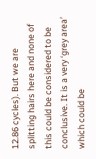12.86 cycles). But we are splitting hairs here and none of this could be considered to be conclusive. It is a very ‘grey area’ which could be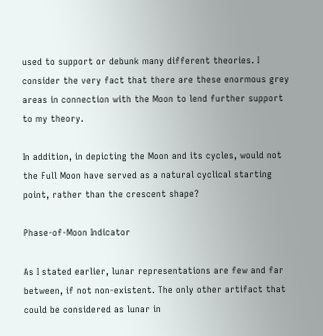used to support or debunk many different theories. I consider the very fact that there are these enormous grey areas in connection with the Moon to lend further support to my theory.

In addition, in depicting the Moon and its cycles, would not the Full Moon have served as a natural cyclical starting point, rather than the crescent shape?

Phase-of-Moon Indicator

As I stated earlier, lunar representations are few and far between, if not non-existent. The only other artifact that could be considered as lunar in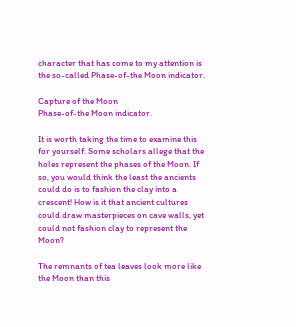character that has come to my attention is the so-called Phase-of-the Moon indicator.

Capture of the Moon
Phase-of-the Moon indicator.

It is worth taking the time to examine this for yourself. Some scholars allege that the holes represent the phases of the Moon. If so, you would think the least the ancients could do is to fashion the clay into a crescent! How is it that ancient cultures could draw masterpieces on cave walls, yet could not fashion clay to represent the Moon?

The remnants of tea leaves look more like the Moon than this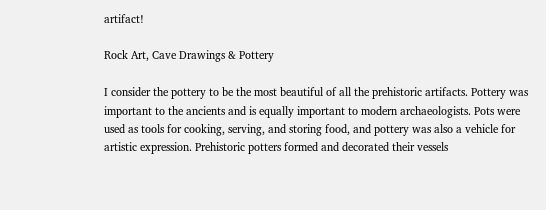artifact!

Rock Art, Cave Drawings & Pottery

I consider the pottery to be the most beautiful of all the prehistoric artifacts. Pottery was important to the ancients and is equally important to modern archaeologists. Pots were used as tools for cooking, serving, and storing food, and pottery was also a vehicle for artistic expression. Prehistoric potters formed and decorated their vessels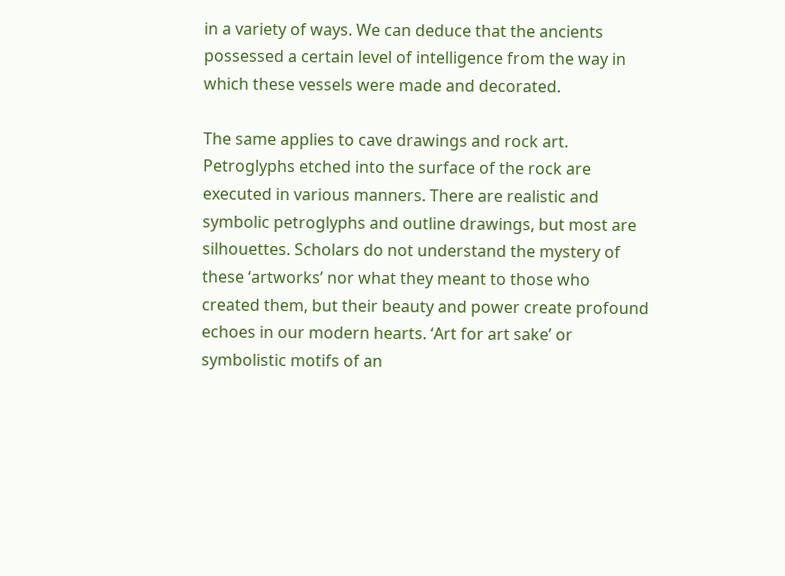in a variety of ways. We can deduce that the ancients possessed a certain level of intelligence from the way in which these vessels were made and decorated.

The same applies to cave drawings and rock art. Petroglyphs etched into the surface of the rock are executed in various manners. There are realistic and symbolic petroglyphs and outline drawings, but most are silhouettes. Scholars do not understand the mystery of these ‘artworks’ nor what they meant to those who created them, but their beauty and power create profound echoes in our modern hearts. ‘Art for art sake’ or symbolistic motifs of an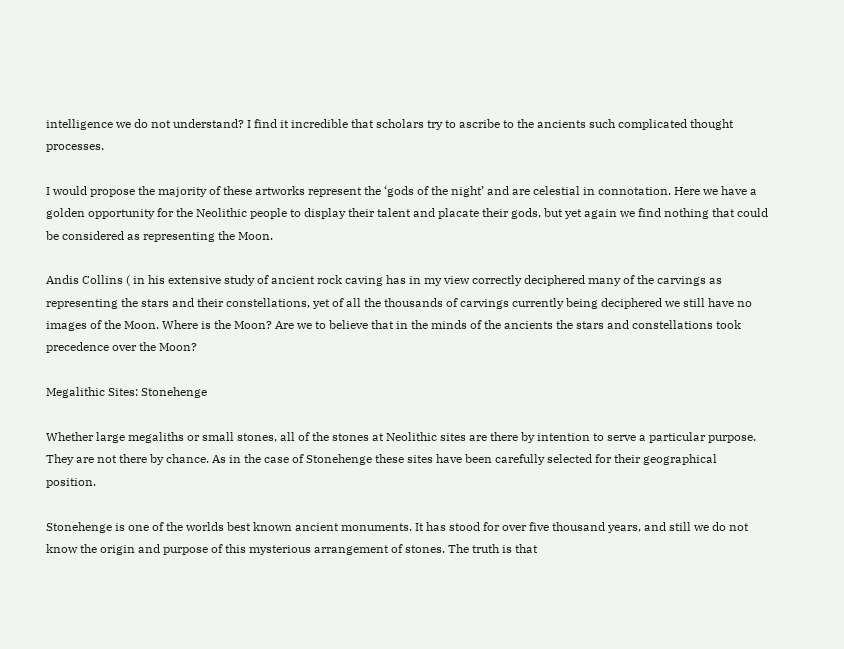intelligence we do not understand? I find it incredible that scholars try to ascribe to the ancients such complicated thought processes.

I would propose the majority of these artworks represent the ‘gods of the night’ and are celestial in connotation. Here we have a golden opportunity for the Neolithic people to display their talent and placate their gods, but yet again we find nothing that could be considered as representing the Moon.

Andis Collins ( in his extensive study of ancient rock caving has in my view correctly deciphered many of the carvings as representing the stars and their constellations, yet of all the thousands of carvings currently being deciphered we still have no images of the Moon. Where is the Moon? Are we to believe that in the minds of the ancients the stars and constellations took precedence over the Moon?

Megalithic Sites: Stonehenge

Whether large megaliths or small stones, all of the stones at Neolithic sites are there by intention to serve a particular purpose. They are not there by chance. As in the case of Stonehenge these sites have been carefully selected for their geographical position.

Stonehenge is one of the worlds best known ancient monuments. It has stood for over five thousand years, and still we do not know the origin and purpose of this mysterious arrangement of stones. The truth is that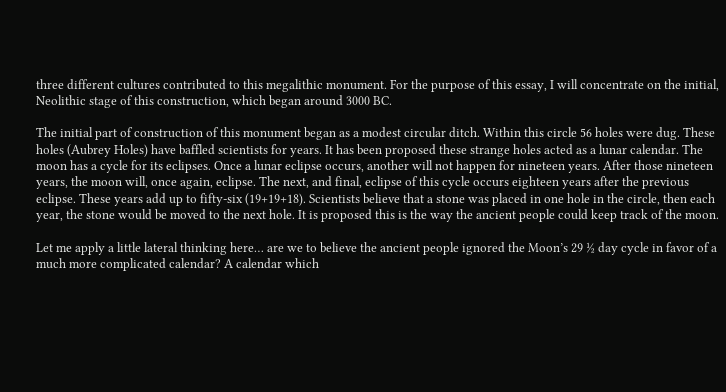three different cultures contributed to this megalithic monument. For the purpose of this essay, I will concentrate on the initial, Neolithic stage of this construction, which began around 3000 BC.

The initial part of construction of this monument began as a modest circular ditch. Within this circle 56 holes were dug. These holes (Aubrey Holes) have baffled scientists for years. It has been proposed these strange holes acted as a lunar calendar. The moon has a cycle for its eclipses. Once a lunar eclipse occurs, another will not happen for nineteen years. After those nineteen years, the moon will, once again, eclipse. The next, and final, eclipse of this cycle occurs eighteen years after the previous eclipse. These years add up to fifty-six (19+19+18). Scientists believe that a stone was placed in one hole in the circle, then each year, the stone would be moved to the next hole. It is proposed this is the way the ancient people could keep track of the moon.

Let me apply a little lateral thinking here… are we to believe the ancient people ignored the Moon’s 29 ½ day cycle in favor of a much more complicated calendar? A calendar which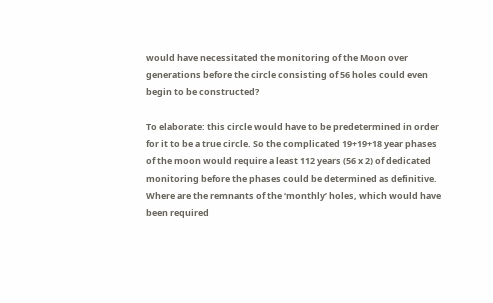would have necessitated the monitoring of the Moon over generations before the circle consisting of 56 holes could even begin to be constructed?

To elaborate: this circle would have to be predetermined in order for it to be a true circle. So the complicated 19+19+18 year phases of the moon would require a least 112 years (56 x 2) of dedicated monitoring before the phases could be determined as definitive. Where are the remnants of the ‘monthly’ holes, which would have been required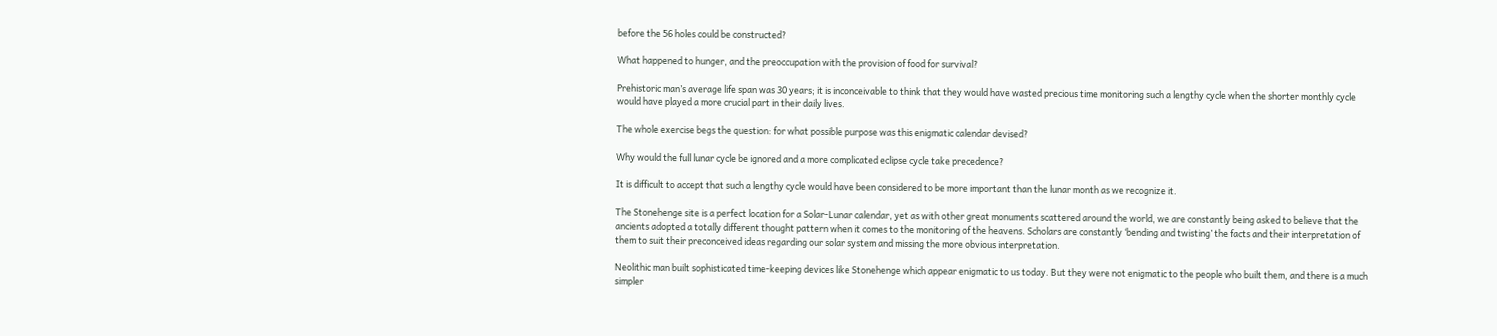before the 56 holes could be constructed?

What happened to hunger, and the preoccupation with the provision of food for survival?

Prehistoric man’s average life span was 30 years; it is inconceivable to think that they would have wasted precious time monitoring such a lengthy cycle when the shorter monthly cycle would have played a more crucial part in their daily lives.

The whole exercise begs the question: for what possible purpose was this enigmatic calendar devised?

Why would the full lunar cycle be ignored and a more complicated eclipse cycle take precedence?

It is difficult to accept that such a lengthy cycle would have been considered to be more important than the lunar month as we recognize it.

The Stonehenge site is a perfect location for a Solar-Lunar calendar, yet as with other great monuments scattered around the world, we are constantly being asked to believe that the ancients adopted a totally different thought pattern when it comes to the monitoring of the heavens. Scholars are constantly ‘bending and twisting’ the facts and their interpretation of them to suit their preconceived ideas regarding our solar system and missing the more obvious interpretation.

Neolithic man built sophisticated time-keeping devices like Stonehenge which appear enigmatic to us today. But they were not enigmatic to the people who built them, and there is a much simpler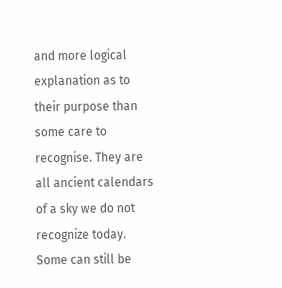and more logical explanation as to their purpose than some care to recognise. They are all ancient calendars of a sky we do not recognize today. Some can still be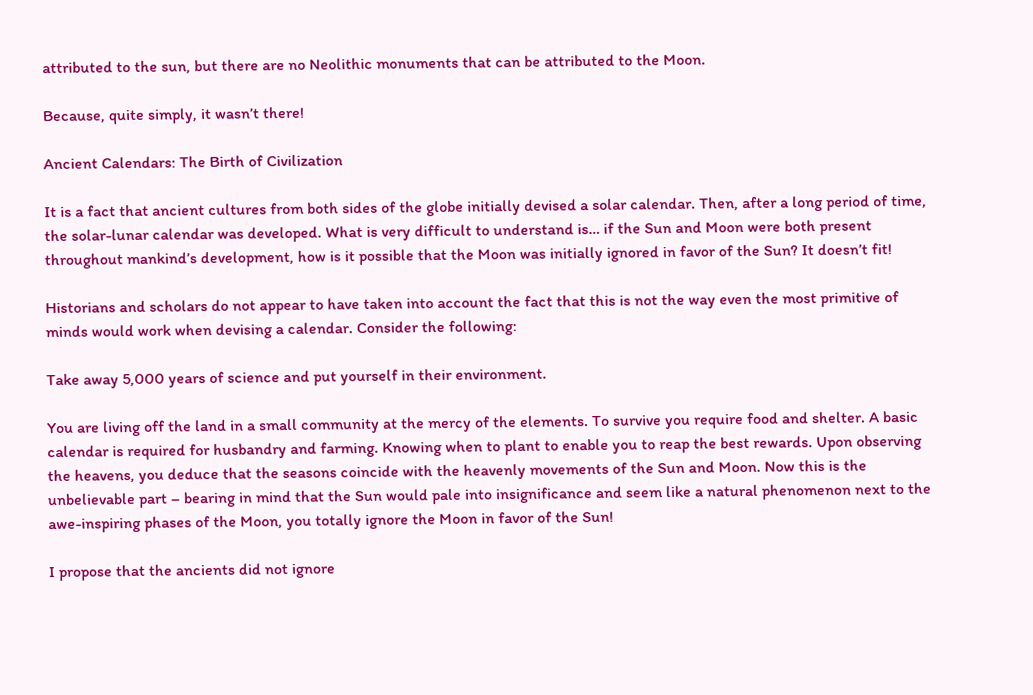attributed to the sun, but there are no Neolithic monuments that can be attributed to the Moon.

Because, quite simply, it wasn’t there!

Ancient Calendars: The Birth of Civilization

It is a fact that ancient cultures from both sides of the globe initially devised a solar calendar. Then, after a long period of time, the solar-lunar calendar was developed. What is very difficult to understand is… if the Sun and Moon were both present throughout mankind’s development, how is it possible that the Moon was initially ignored in favor of the Sun? It doesn’t fit!

Historians and scholars do not appear to have taken into account the fact that this is not the way even the most primitive of minds would work when devising a calendar. Consider the following:

Take away 5,000 years of science and put yourself in their environment.

You are living off the land in a small community at the mercy of the elements. To survive you require food and shelter. A basic calendar is required for husbandry and farming. Knowing when to plant to enable you to reap the best rewards. Upon observing the heavens, you deduce that the seasons coincide with the heavenly movements of the Sun and Moon. Now this is the unbelievable part – bearing in mind that the Sun would pale into insignificance and seem like a natural phenomenon next to the awe-inspiring phases of the Moon, you totally ignore the Moon in favor of the Sun!

I propose that the ancients did not ignore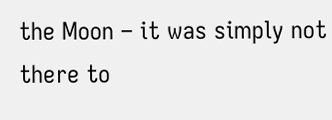the Moon – it was simply not there to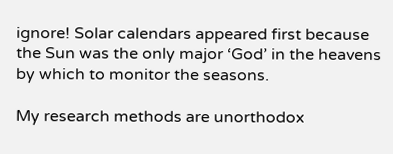ignore! Solar calendars appeared first because the Sun was the only major ‘God’ in the heavens by which to monitor the seasons.

My research methods are unorthodox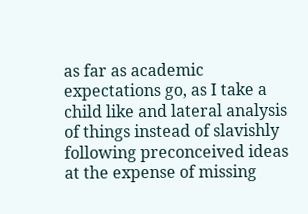as far as academic expectations go, as I take a child like and lateral analysis of things instead of slavishly following preconceived ideas at the expense of missing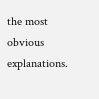the most obvious explanations.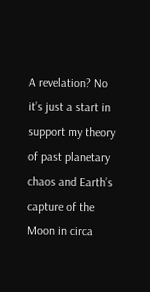A revelation? No it’s just a start in support my theory of past planetary chaos and Earth’s capture of the Moon in circa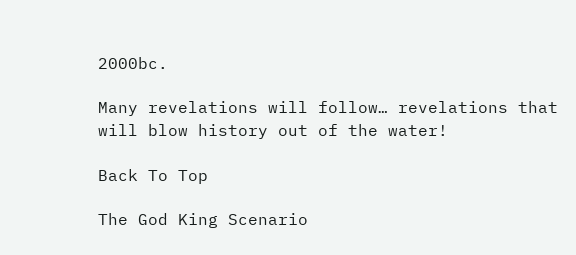2000bc.

Many revelations will follow… revelations that will blow history out of the water!

Back To Top

The God King Scenario